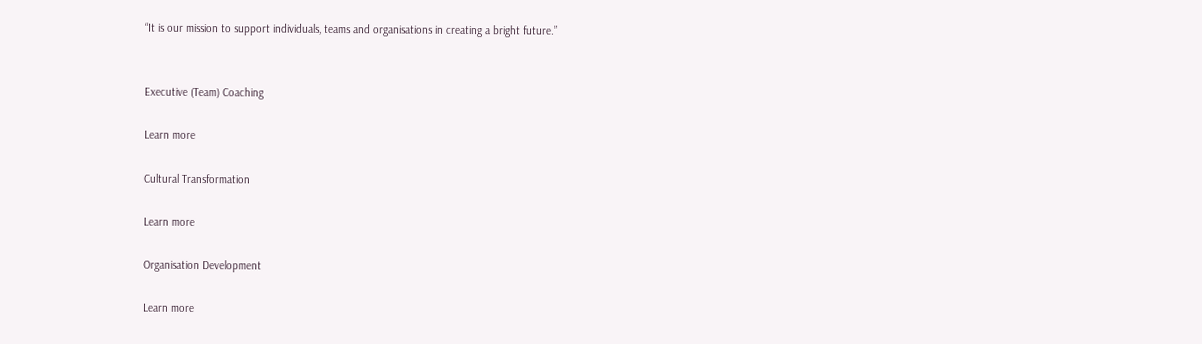“It is our mission to support individuals, teams and organisations in creating a bright future.”


Executive (Team) Coaching

Learn more

Cultural Transformation

Learn more

Organisation Development

Learn more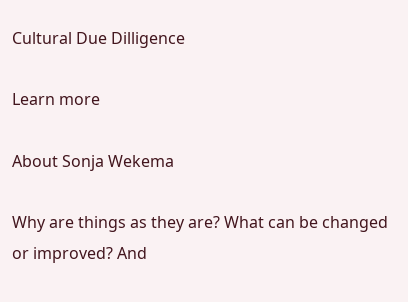Cultural Due Dilligence

Learn more

About Sonja Wekema

Why are things as they are? What can be changed or improved? And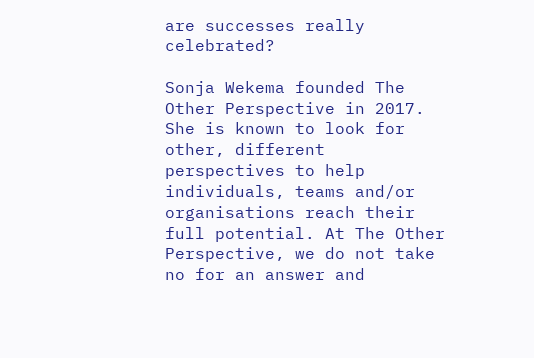are successes really celebrated?

Sonja Wekema founded The Other Perspective in 2017. She is known to look for other, different perspectives to help individuals, teams and/or organisations reach their full potential. At The Other Perspective, we do not take no for an answer and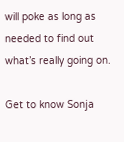will poke as long as needed to find out what’s really going on.

Get to know Sonja